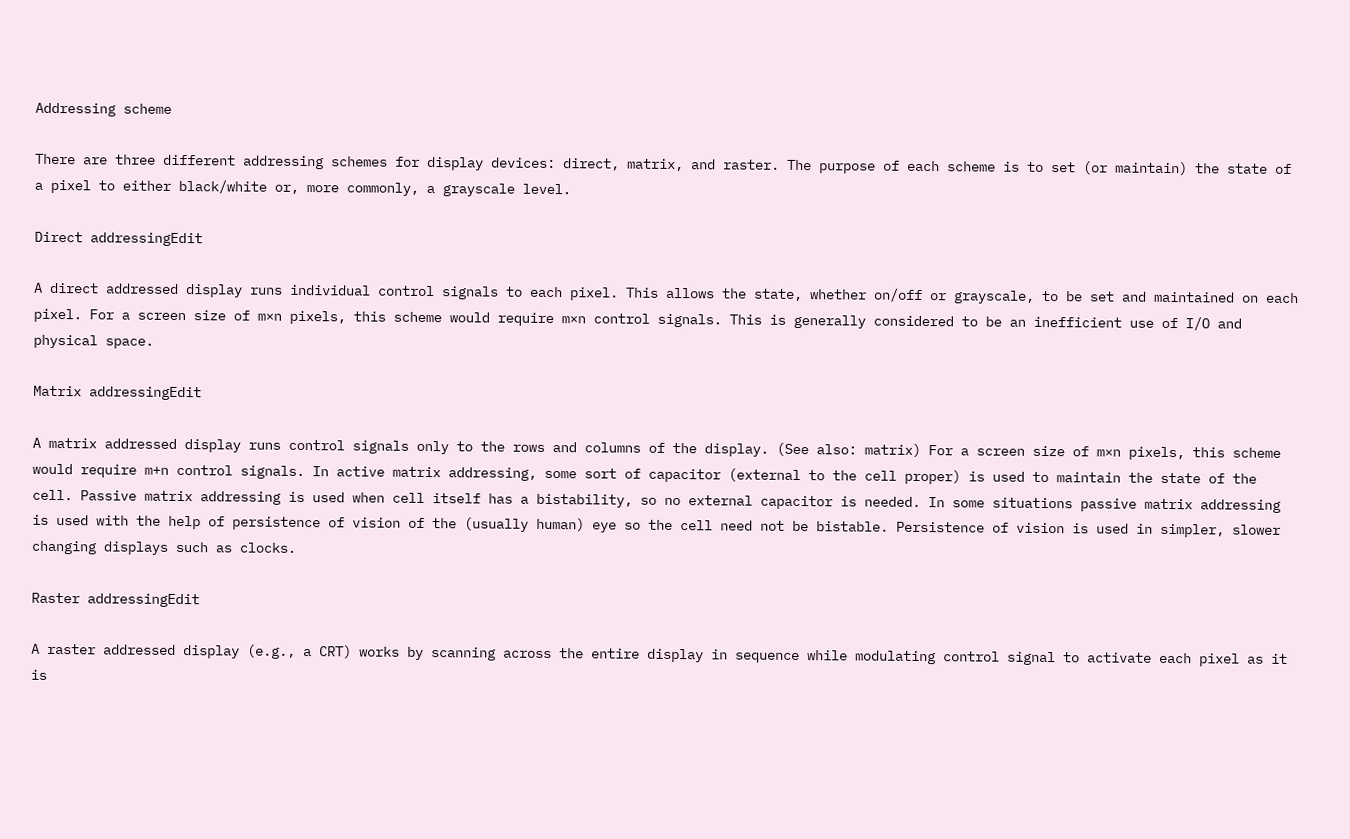Addressing scheme

There are three different addressing schemes for display devices: direct, matrix, and raster. The purpose of each scheme is to set (or maintain) the state of a pixel to either black/white or, more commonly, a grayscale level.

Direct addressingEdit

A direct addressed display runs individual control signals to each pixel. This allows the state, whether on/off or grayscale, to be set and maintained on each pixel. For a screen size of m×n pixels, this scheme would require m×n control signals. This is generally considered to be an inefficient use of I/O and physical space.

Matrix addressingEdit

A matrix addressed display runs control signals only to the rows and columns of the display. (See also: matrix) For a screen size of m×n pixels, this scheme would require m+n control signals. In active matrix addressing, some sort of capacitor (external to the cell proper) is used to maintain the state of the cell. Passive matrix addressing is used when cell itself has a bistability, so no external capacitor is needed. In some situations passive matrix addressing is used with the help of persistence of vision of the (usually human) eye so the cell need not be bistable. Persistence of vision is used in simpler, slower changing displays such as clocks.

Raster addressingEdit

A raster addressed display (e.g., a CRT) works by scanning across the entire display in sequence while modulating control signal to activate each pixel as it is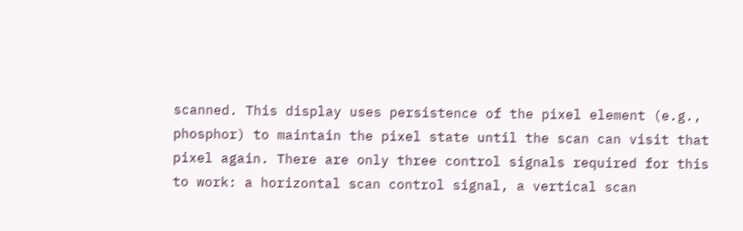scanned. This display uses persistence of the pixel element (e.g., phosphor) to maintain the pixel state until the scan can visit that pixel again. There are only three control signals required for this to work: a horizontal scan control signal, a vertical scan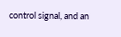control signal, and an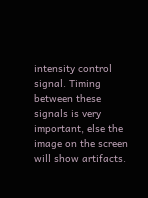intensity control signal. Timing between these signals is very important, else the image on the screen will show artifacts.